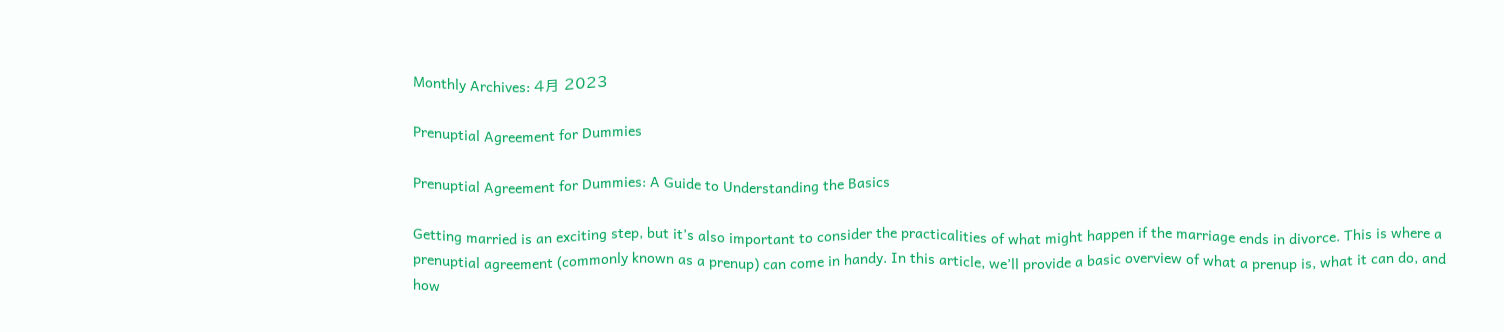Monthly Archives: 4月 2023

Prenuptial Agreement for Dummies

Prenuptial Agreement for Dummies: A Guide to Understanding the Basics

Getting married is an exciting step, but it’s also important to consider the practicalities of what might happen if the marriage ends in divorce. This is where a prenuptial agreement (commonly known as a prenup) can come in handy. In this article, we’ll provide a basic overview of what a prenup is, what it can do, and how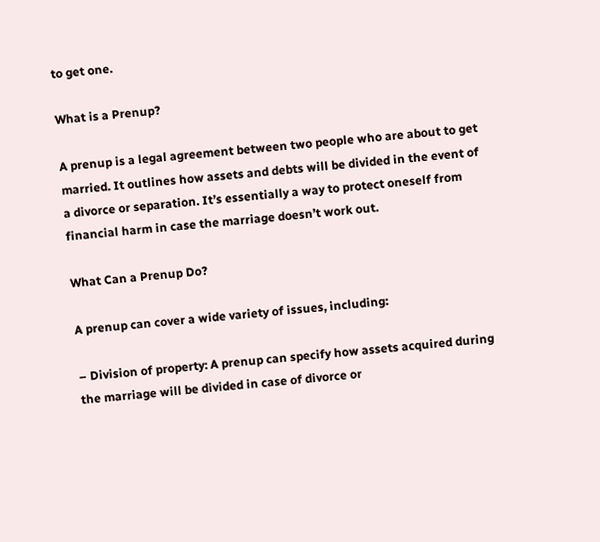to get one.

What is a Prenup?

A prenup is a legal agreement between two people who are about to get married. It outlines how assets and debts will be divided in the event of a divorce or separation. It’s essentially a way to protect oneself from financial harm in case the marriage doesn’t work out.

What Can a Prenup Do?

A prenup can cover a wide variety of issues, including:

– Division of property: A prenup can specify how assets acquired during the marriage will be divided in case of divorce or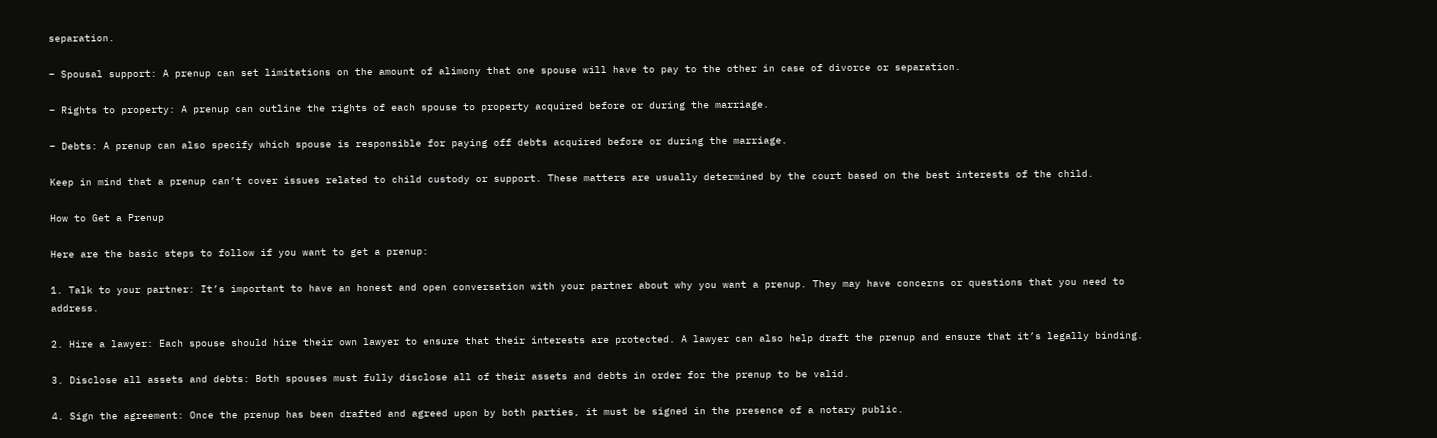separation.

– Spousal support: A prenup can set limitations on the amount of alimony that one spouse will have to pay to the other in case of divorce or separation.

– Rights to property: A prenup can outline the rights of each spouse to property acquired before or during the marriage.

– Debts: A prenup can also specify which spouse is responsible for paying off debts acquired before or during the marriage.

Keep in mind that a prenup can’t cover issues related to child custody or support. These matters are usually determined by the court based on the best interests of the child.

How to Get a Prenup

Here are the basic steps to follow if you want to get a prenup:

1. Talk to your partner: It’s important to have an honest and open conversation with your partner about why you want a prenup. They may have concerns or questions that you need to address.

2. Hire a lawyer: Each spouse should hire their own lawyer to ensure that their interests are protected. A lawyer can also help draft the prenup and ensure that it’s legally binding.

3. Disclose all assets and debts: Both spouses must fully disclose all of their assets and debts in order for the prenup to be valid.

4. Sign the agreement: Once the prenup has been drafted and agreed upon by both parties, it must be signed in the presence of a notary public.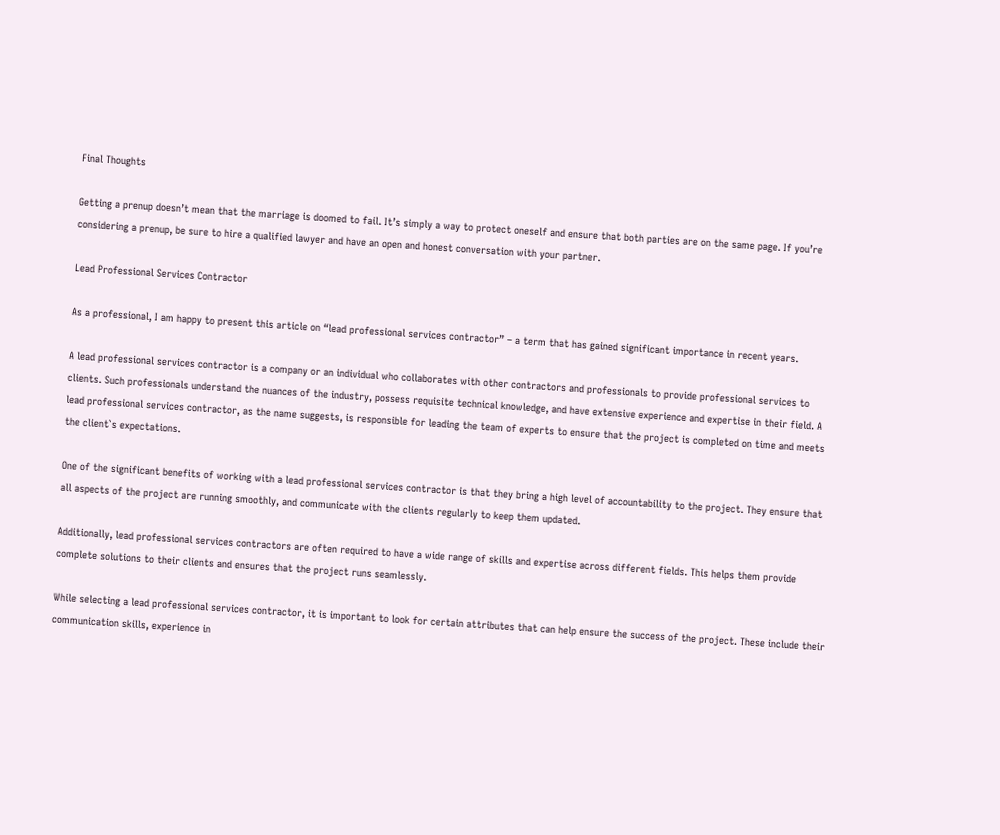Final Thoughts

Getting a prenup doesn’t mean that the marriage is doomed to fail. It’s simply a way to protect oneself and ensure that both parties are on the same page. If you’re considering a prenup, be sure to hire a qualified lawyer and have an open and honest conversation with your partner.

Lead Professional Services Contractor

As a professional, I am happy to present this article on “lead professional services contractor” – a term that has gained significant importance in recent years.

A lead professional services contractor is a company or an individual who collaborates with other contractors and professionals to provide professional services to clients. Such professionals understand the nuances of the industry, possess requisite technical knowledge, and have extensive experience and expertise in their field. A lead professional services contractor, as the name suggests, is responsible for leading the team of experts to ensure that the project is completed on time and meets the client`s expectations.

One of the significant benefits of working with a lead professional services contractor is that they bring a high level of accountability to the project. They ensure that all aspects of the project are running smoothly, and communicate with the clients regularly to keep them updated.

Additionally, lead professional services contractors are often required to have a wide range of skills and expertise across different fields. This helps them provide complete solutions to their clients and ensures that the project runs seamlessly.

While selecting a lead professional services contractor, it is important to look for certain attributes that can help ensure the success of the project. These include their communication skills, experience in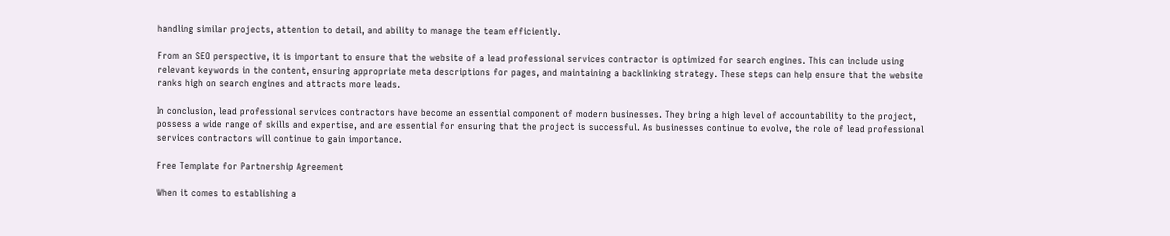handling similar projects, attention to detail, and ability to manage the team efficiently.

From an SEO perspective, it is important to ensure that the website of a lead professional services contractor is optimized for search engines. This can include using relevant keywords in the content, ensuring appropriate meta descriptions for pages, and maintaining a backlinking strategy. These steps can help ensure that the website ranks high on search engines and attracts more leads.

In conclusion, lead professional services contractors have become an essential component of modern businesses. They bring a high level of accountability to the project, possess a wide range of skills and expertise, and are essential for ensuring that the project is successful. As businesses continue to evolve, the role of lead professional services contractors will continue to gain importance.

Free Template for Partnership Agreement

When it comes to establishing a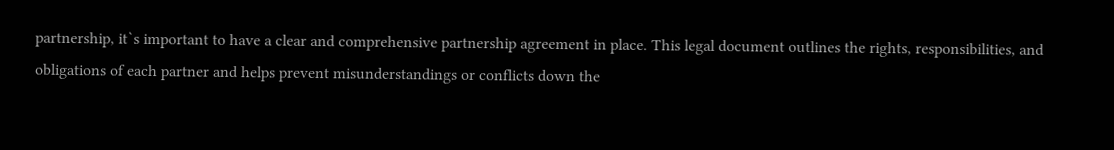partnership, it`s important to have a clear and comprehensive partnership agreement in place. This legal document outlines the rights, responsibilities, and obligations of each partner and helps prevent misunderstandings or conflicts down the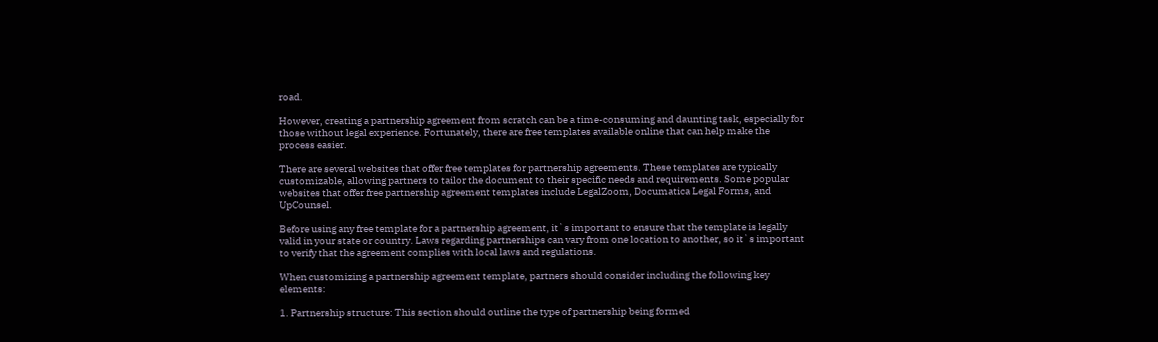road.

However, creating a partnership agreement from scratch can be a time-consuming and daunting task, especially for those without legal experience. Fortunately, there are free templates available online that can help make the process easier.

There are several websites that offer free templates for partnership agreements. These templates are typically customizable, allowing partners to tailor the document to their specific needs and requirements. Some popular websites that offer free partnership agreement templates include LegalZoom, Documatica Legal Forms, and UpCounsel.

Before using any free template for a partnership agreement, it`s important to ensure that the template is legally valid in your state or country. Laws regarding partnerships can vary from one location to another, so it`s important to verify that the agreement complies with local laws and regulations.

When customizing a partnership agreement template, partners should consider including the following key elements:

1. Partnership structure: This section should outline the type of partnership being formed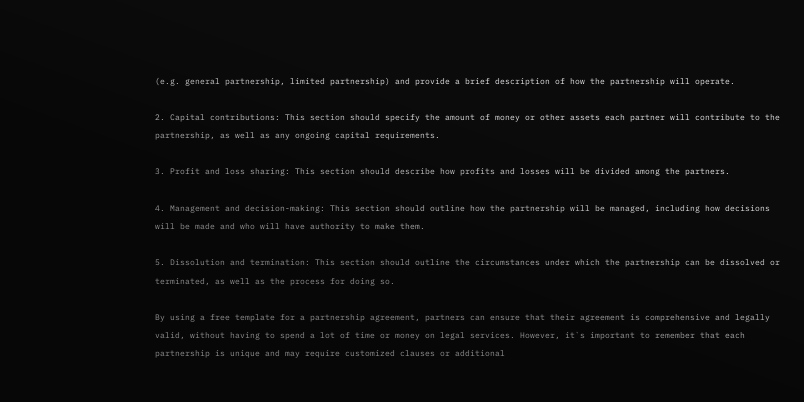(e.g. general partnership, limited partnership) and provide a brief description of how the partnership will operate.

2. Capital contributions: This section should specify the amount of money or other assets each partner will contribute to the partnership, as well as any ongoing capital requirements.

3. Profit and loss sharing: This section should describe how profits and losses will be divided among the partners.

4. Management and decision-making: This section should outline how the partnership will be managed, including how decisions will be made and who will have authority to make them.

5. Dissolution and termination: This section should outline the circumstances under which the partnership can be dissolved or terminated, as well as the process for doing so.

By using a free template for a partnership agreement, partners can ensure that their agreement is comprehensive and legally valid, without having to spend a lot of time or money on legal services. However, it`s important to remember that each partnership is unique and may require customized clauses or additional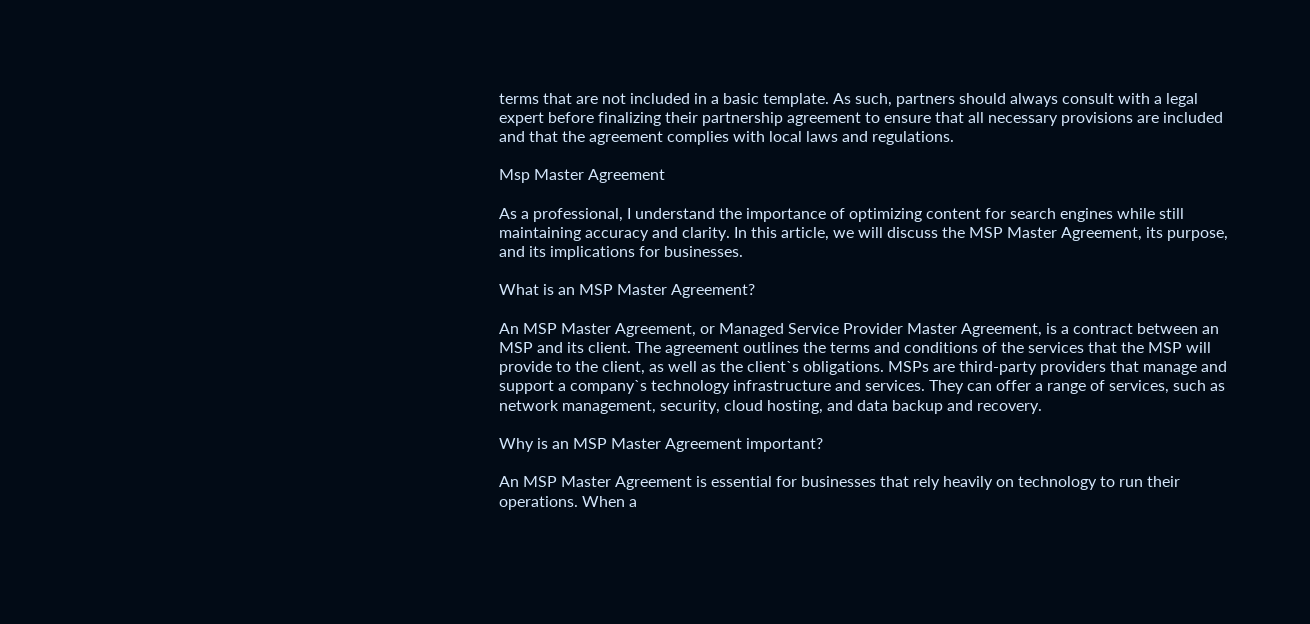terms that are not included in a basic template. As such, partners should always consult with a legal expert before finalizing their partnership agreement to ensure that all necessary provisions are included and that the agreement complies with local laws and regulations.

Msp Master Agreement

As a professional, I understand the importance of optimizing content for search engines while still maintaining accuracy and clarity. In this article, we will discuss the MSP Master Agreement, its purpose, and its implications for businesses.

What is an MSP Master Agreement?

An MSP Master Agreement, or Managed Service Provider Master Agreement, is a contract between an MSP and its client. The agreement outlines the terms and conditions of the services that the MSP will provide to the client, as well as the client`s obligations. MSPs are third-party providers that manage and support a company`s technology infrastructure and services. They can offer a range of services, such as network management, security, cloud hosting, and data backup and recovery.

Why is an MSP Master Agreement important?

An MSP Master Agreement is essential for businesses that rely heavily on technology to run their operations. When a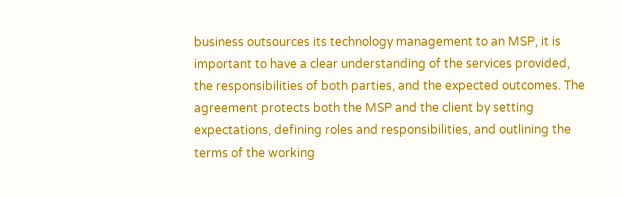business outsources its technology management to an MSP, it is important to have a clear understanding of the services provided, the responsibilities of both parties, and the expected outcomes. The agreement protects both the MSP and the client by setting expectations, defining roles and responsibilities, and outlining the terms of the working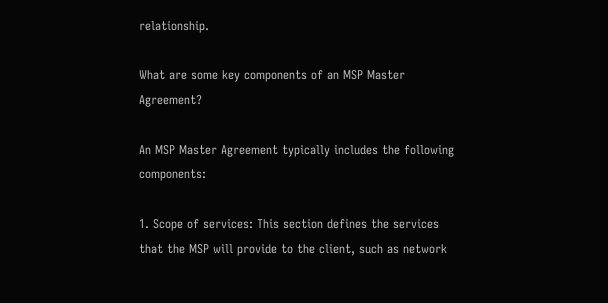relationship.

What are some key components of an MSP Master Agreement?

An MSP Master Agreement typically includes the following components:

1. Scope of services: This section defines the services that the MSP will provide to the client, such as network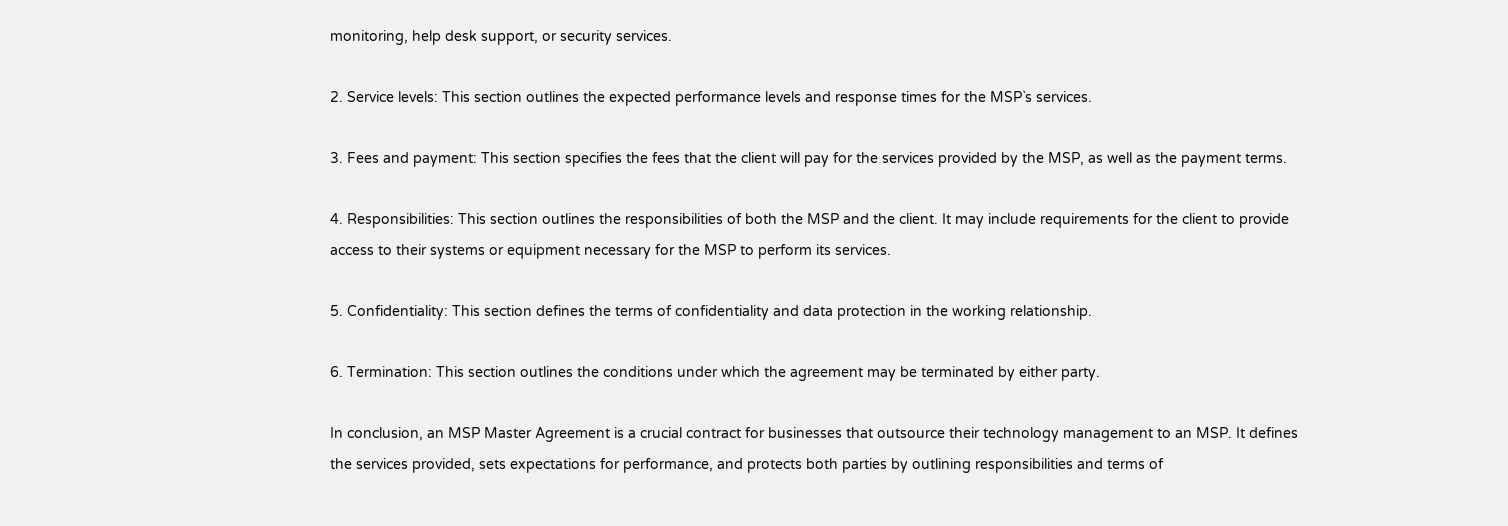monitoring, help desk support, or security services.

2. Service levels: This section outlines the expected performance levels and response times for the MSP`s services.

3. Fees and payment: This section specifies the fees that the client will pay for the services provided by the MSP, as well as the payment terms.

4. Responsibilities: This section outlines the responsibilities of both the MSP and the client. It may include requirements for the client to provide access to their systems or equipment necessary for the MSP to perform its services.

5. Confidentiality: This section defines the terms of confidentiality and data protection in the working relationship.

6. Termination: This section outlines the conditions under which the agreement may be terminated by either party.

In conclusion, an MSP Master Agreement is a crucial contract for businesses that outsource their technology management to an MSP. It defines the services provided, sets expectations for performance, and protects both parties by outlining responsibilities and terms of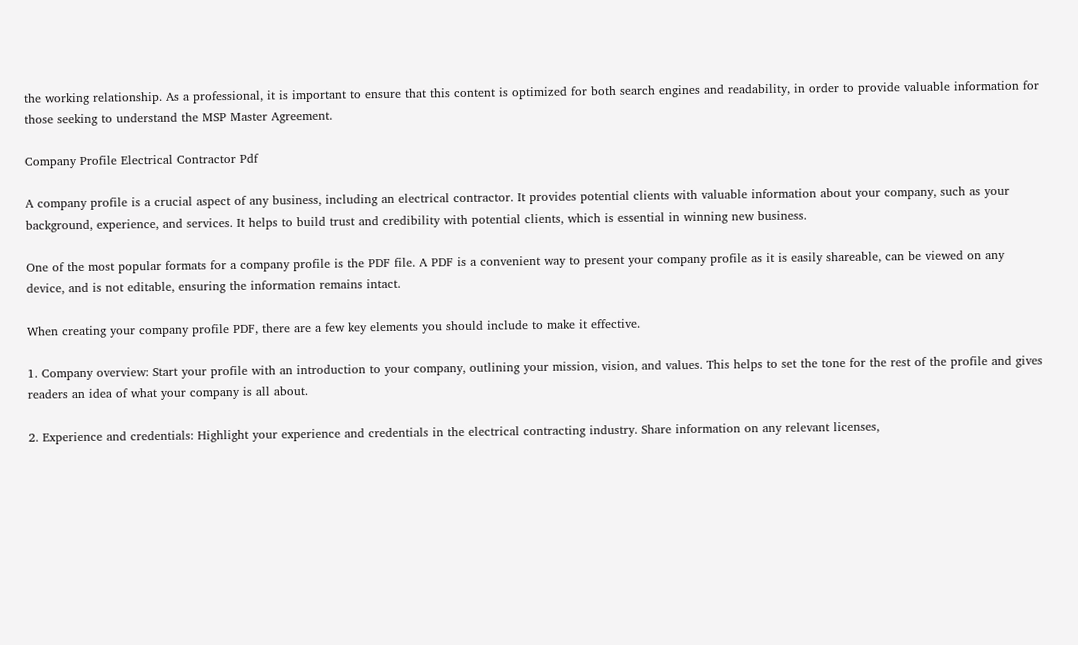the working relationship. As a professional, it is important to ensure that this content is optimized for both search engines and readability, in order to provide valuable information for those seeking to understand the MSP Master Agreement.

Company Profile Electrical Contractor Pdf

A company profile is a crucial aspect of any business, including an electrical contractor. It provides potential clients with valuable information about your company, such as your background, experience, and services. It helps to build trust and credibility with potential clients, which is essential in winning new business.

One of the most popular formats for a company profile is the PDF file. A PDF is a convenient way to present your company profile as it is easily shareable, can be viewed on any device, and is not editable, ensuring the information remains intact.

When creating your company profile PDF, there are a few key elements you should include to make it effective.

1. Company overview: Start your profile with an introduction to your company, outlining your mission, vision, and values. This helps to set the tone for the rest of the profile and gives readers an idea of what your company is all about.

2. Experience and credentials: Highlight your experience and credentials in the electrical contracting industry. Share information on any relevant licenses,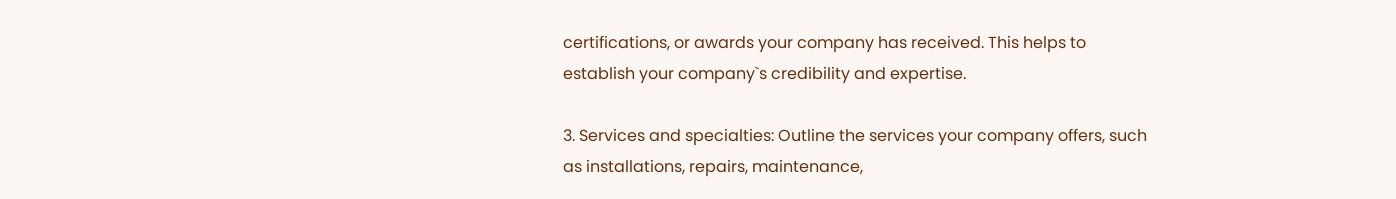certifications, or awards your company has received. This helps to establish your company`s credibility and expertise.

3. Services and specialties: Outline the services your company offers, such as installations, repairs, maintenance,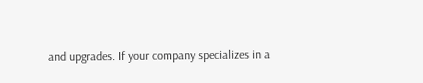and upgrades. If your company specializes in a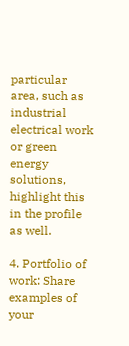particular area, such as industrial electrical work or green energy solutions, highlight this in the profile as well.

4. Portfolio of work: Share examples of your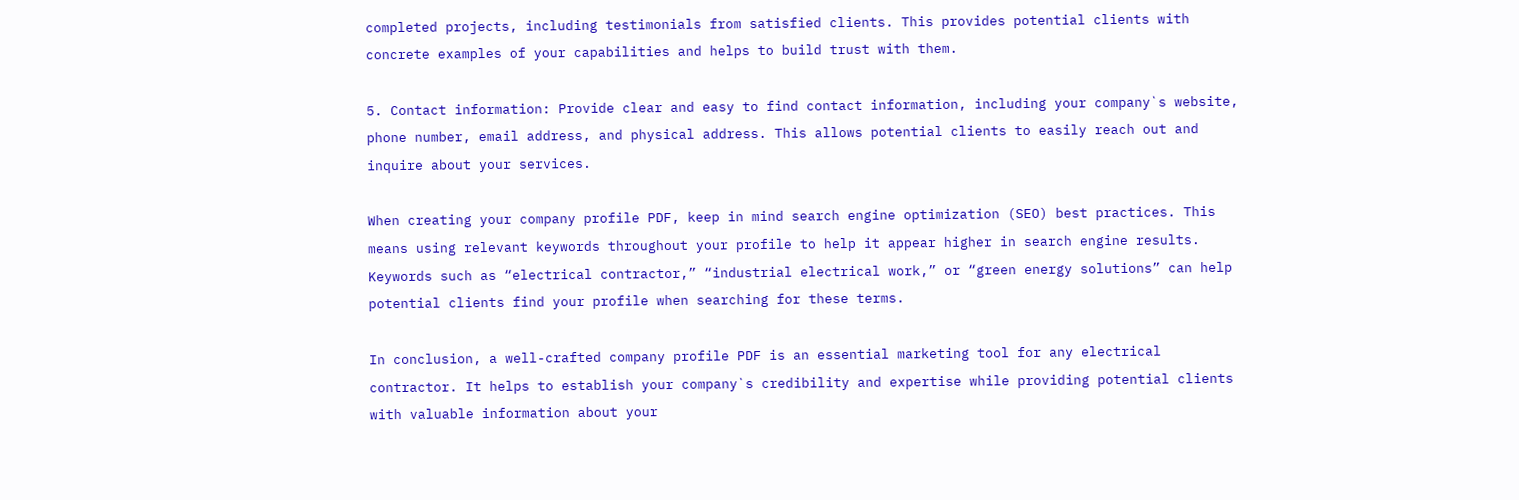completed projects, including testimonials from satisfied clients. This provides potential clients with concrete examples of your capabilities and helps to build trust with them.

5. Contact information: Provide clear and easy to find contact information, including your company`s website, phone number, email address, and physical address. This allows potential clients to easily reach out and inquire about your services.

When creating your company profile PDF, keep in mind search engine optimization (SEO) best practices. This means using relevant keywords throughout your profile to help it appear higher in search engine results. Keywords such as “electrical contractor,” “industrial electrical work,” or “green energy solutions” can help potential clients find your profile when searching for these terms.

In conclusion, a well-crafted company profile PDF is an essential marketing tool for any electrical contractor. It helps to establish your company`s credibility and expertise while providing potential clients with valuable information about your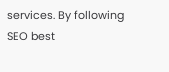services. By following SEO best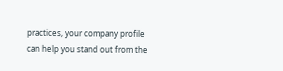practices, your company profile can help you stand out from the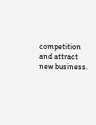competition and attract new business.